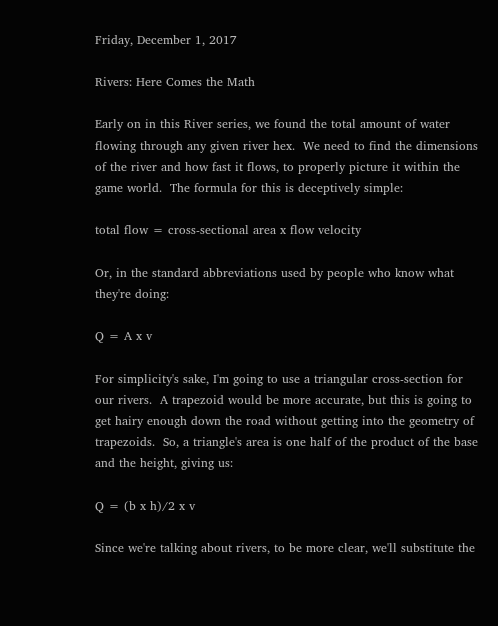Friday, December 1, 2017

Rivers: Here Comes the Math

Early on in this River series, we found the total amount of water flowing through any given river hex.  We need to find the dimensions of the river and how fast it flows, to properly picture it within the game world.  The formula for this is deceptively simple:

total flow = cross-sectional area x flow velocity

Or, in the standard abbreviations used by people who know what they're doing:

Q = A x v

For simplicity's sake, I'm going to use a triangular cross-section for our rivers.  A trapezoid would be more accurate, but this is going to get hairy enough down the road without getting into the geometry of trapezoids.  So, a triangle's area is one half of the product of the base and the height, giving us:

Q = (b x h)/2 x v

Since we're talking about rivers, to be more clear, we'll substitute the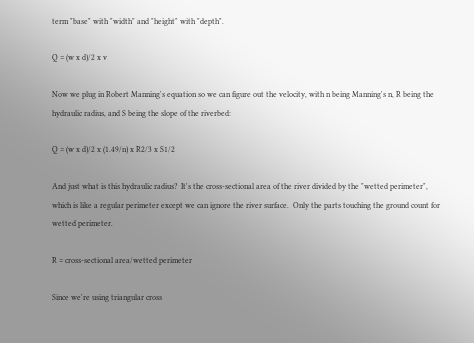term "base" with "width" and "height" with "depth".

Q = (w x d)/2 x v

Now we plug in Robert Manning's equation so we can figure out the velocity, with n being Manning's n, R being the hydraulic radius, and S being the slope of the riverbed:

Q = (w x d)/2 x (1.49/n) x R2/3 x S1/2

And just what is this hydraulic radius?  It's the cross-sectional area of the river divided by the "wetted perimeter", which is like a regular perimeter except we can ignore the river surface.  Only the parts touching the ground count for wetted perimeter.

R = cross-sectional area/wetted perimeter

Since we're using triangular cross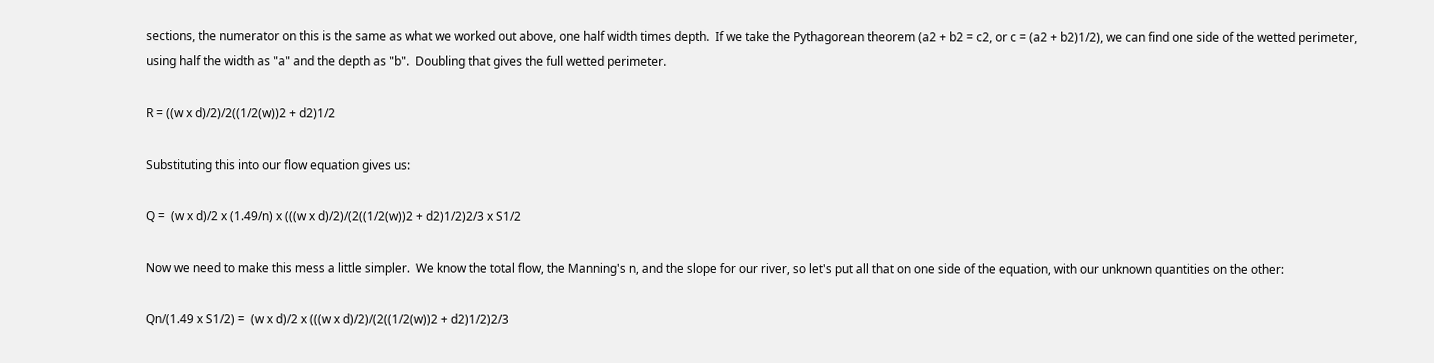sections, the numerator on this is the same as what we worked out above, one half width times depth.  If we take the Pythagorean theorem (a2 + b2 = c2, or c = (a2 + b2)1/2), we can find one side of the wetted perimeter, using half the width as "a" and the depth as "b".  Doubling that gives the full wetted perimeter.

R = ((w x d)/2)/2((1/2(w))2 + d2)1/2

Substituting this into our flow equation gives us:

Q =  (w x d)/2 x (1.49/n) x (((w x d)/2)/(2((1/2(w))2 + d2)1/2)2/3 x S1/2

Now we need to make this mess a little simpler.  We know the total flow, the Manning's n, and the slope for our river, so let's put all that on one side of the equation, with our unknown quantities on the other:

Qn/(1.49 x S1/2) =  (w x d)/2 x (((w x d)/2)/(2((1/2(w))2 + d2)1/2)2/3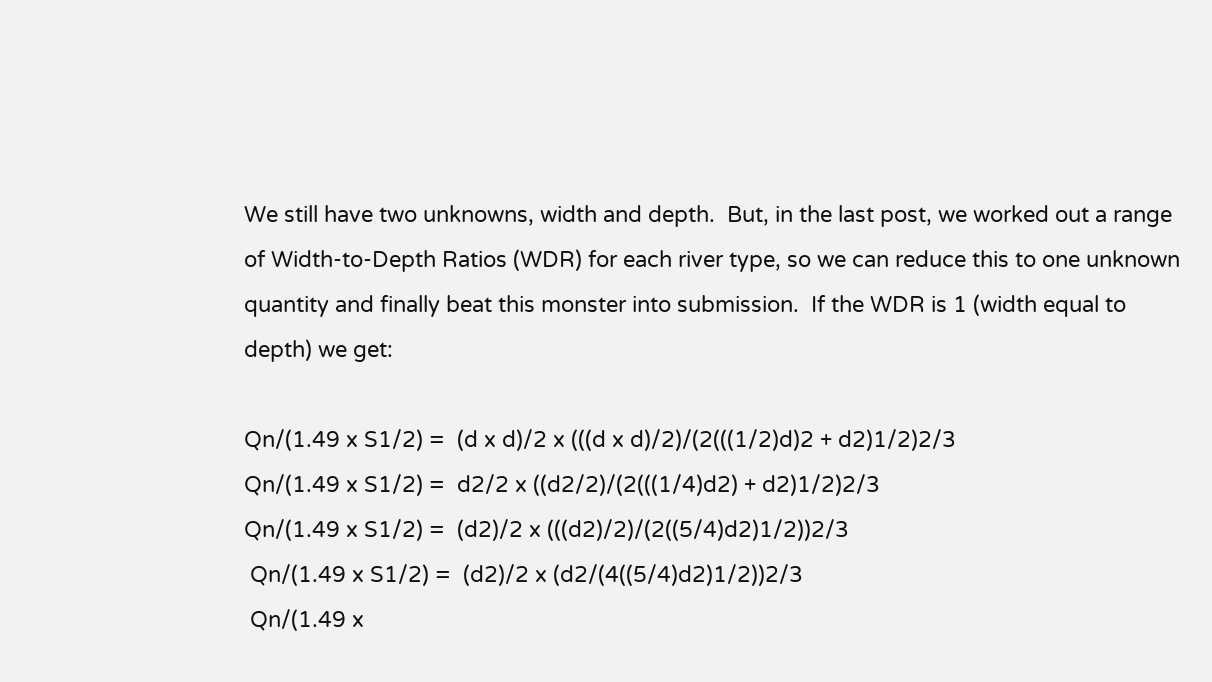We still have two unknowns, width and depth.  But, in the last post, we worked out a range of Width-to-Depth Ratios (WDR) for each river type, so we can reduce this to one unknown quantity and finally beat this monster into submission.  If the WDR is 1 (width equal to depth) we get:

Qn/(1.49 x S1/2) =  (d x d)/2 x (((d x d)/2)/(2(((1/2)d)2 + d2)1/2)2/3
Qn/(1.49 x S1/2) =  d2/2 x ((d2/2)/(2(((1/4)d2) + d2)1/2)2/3
Qn/(1.49 x S1/2) =  (d2)/2 x (((d2)/2)/(2((5/4)d2)1/2))2/3
 Qn/(1.49 x S1/2) =  (d2)/2 x (d2/(4((5/4)d2)1/2))2/3
 Qn/(1.49 x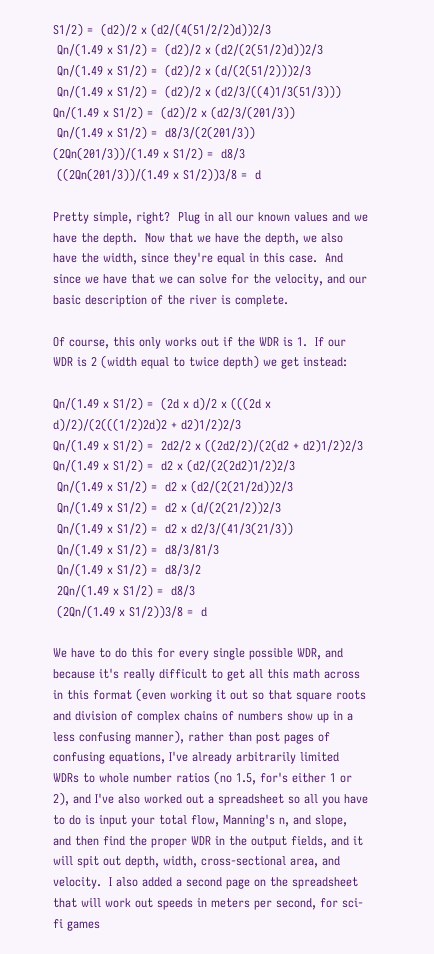S1/2) =  (d2)/2 x (d2/(4(51/2/2)d))2/3
 Qn/(1.49 x S1/2) =  (d2)/2 x (d2/(2(51/2)d))2/3
 Qn/(1.49 x S1/2) =  (d2)/2 x (d/(2(51/2)))2/3
 Qn/(1.49 x S1/2) =  (d2)/2 x (d2/3/((4)1/3(51/3)))
Qn/(1.49 x S1/2) =  (d2)/2 x (d2/3/(201/3))
 Qn/(1.49 x S1/2) =  d8/3/(2(201/3))
(2Qn(201/3))/(1.49 x S1/2) =  d8/3
 ((2Qn(201/3))/(1.49 x S1/2))3/8 =  d

Pretty simple, right?  Plug in all our known values and we have the depth.  Now that we have the depth, we also have the width, since they're equal in this case.  And since we have that we can solve for the velocity, and our basic description of the river is complete.

Of course, this only works out if the WDR is 1.  If our WDR is 2 (width equal to twice depth) we get instead:

Qn/(1.49 x S1/2) =  (2d x d)/2 x (((2d x d)/2)/(2(((1/2)2d)2 + d2)1/2)2/3
Qn/(1.49 x S1/2) =  2d2/2 x ((2d2/2)/(2(d2 + d2)1/2)2/3
Qn/(1.49 x S1/2) =  d2 x (d2/(2(2d2)1/2)2/3
 Qn/(1.49 x S1/2) =  d2 x (d2/(2(21/2d))2/3
 Qn/(1.49 x S1/2) =  d2 x (d/(2(21/2))2/3
 Qn/(1.49 x S1/2) =  d2 x d2/3/(41/3(21/3))
 Qn/(1.49 x S1/2) =  d8/3/81/3
 Qn/(1.49 x S1/2) =  d8/3/2
 2Qn/(1.49 x S1/2) =  d8/3
 (2Qn/(1.49 x S1/2))3/8 =  d

We have to do this for every single possible WDR, and because it's really difficult to get all this math across in this format (even working it out so that square roots and division of complex chains of numbers show up in a less confusing manner), rather than post pages of confusing equations, I've already arbitrarily limited WDRs to whole number ratios (no 1.5, for's either 1 or 2), and I've also worked out a spreadsheet so all you have to do is input your total flow, Manning's n, and slope, and then find the proper WDR in the output fields, and it will spit out depth, width, cross-sectional area, and velocity.  I also added a second page on the spreadsheet that will work out speeds in meters per second, for sci-fi games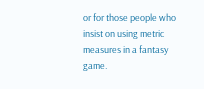or for those people who insist on using metric measures in a fantasy game.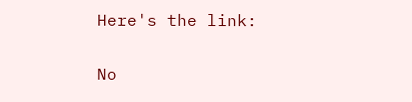Here's the link:

No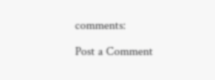comments:

Post a Comment